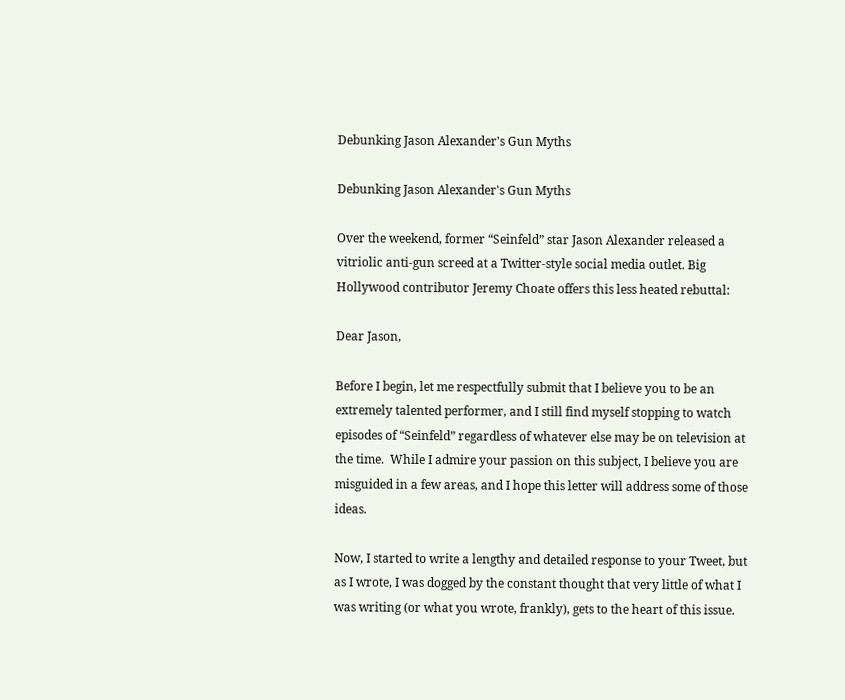Debunking Jason Alexander's Gun Myths

Debunking Jason Alexander's Gun Myths

Over the weekend, former “Seinfeld” star Jason Alexander released a vitriolic anti-gun screed at a Twitter-style social media outlet. Big Hollywood contributor Jeremy Choate offers this less heated rebuttal:

Dear Jason,

Before I begin, let me respectfully submit that I believe you to be an extremely talented performer, and I still find myself stopping to watch episodes of “Seinfeld” regardless of whatever else may be on television at the time.  While I admire your passion on this subject, I believe you are misguided in a few areas, and I hope this letter will address some of those ideas.

Now, I started to write a lengthy and detailed response to your Tweet, but as I wrote, I was dogged by the constant thought that very little of what I was writing (or what you wrote, frankly), gets to the heart of this issue.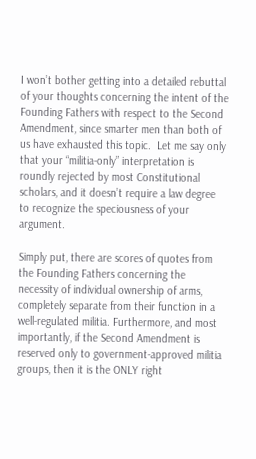I won’t bother getting into a detailed rebuttal of your thoughts concerning the intent of the Founding Fathers with respect to the Second Amendment, since smarter men than both of us have exhausted this topic.  Let me say only that your “militia-only” interpretation is roundly rejected by most Constitutional scholars, and it doesn’t require a law degree to recognize the speciousness of your argument.

Simply put, there are scores of quotes from the Founding Fathers concerning the necessity of individual ownership of arms, completely separate from their function in a well-regulated militia. Furthermore, and most importantly, if the Second Amendment is reserved only to government-approved militia groups, then it is the ONLY right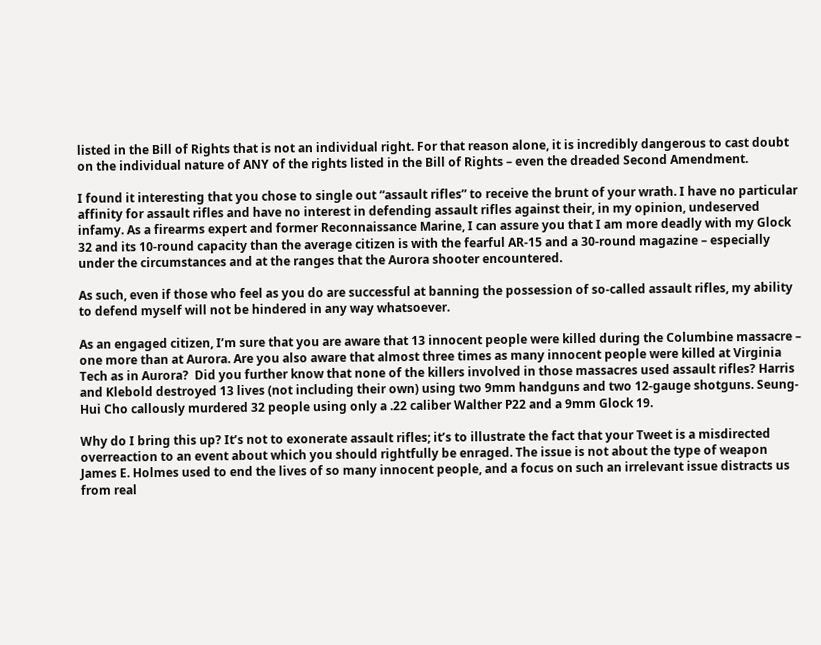listed in the Bill of Rights that is not an individual right. For that reason alone, it is incredibly dangerous to cast doubt on the individual nature of ANY of the rights listed in the Bill of Rights – even the dreaded Second Amendment.

I found it interesting that you chose to single out “assault rifles” to receive the brunt of your wrath. I have no particular affinity for assault rifles and have no interest in defending assault rifles against their, in my opinion, undeserved infamy. As a firearms expert and former Reconnaissance Marine, I can assure you that I am more deadly with my Glock 32 and its 10-round capacity than the average citizen is with the fearful AR-15 and a 30-round magazine – especially under the circumstances and at the ranges that the Aurora shooter encountered.

As such, even if those who feel as you do are successful at banning the possession of so-called assault rifles, my ability to defend myself will not be hindered in any way whatsoever.

As an engaged citizen, I’m sure that you are aware that 13 innocent people were killed during the Columbine massacre – one more than at Aurora. Are you also aware that almost three times as many innocent people were killed at Virginia Tech as in Aurora?  Did you further know that none of the killers involved in those massacres used assault rifles? Harris and Klebold destroyed 13 lives (not including their own) using two 9mm handguns and two 12-gauge shotguns. Seung-Hui Cho callously murdered 32 people using only a .22 caliber Walther P22 and a 9mm Glock 19.

Why do I bring this up? It’s not to exonerate assault rifles; it’s to illustrate the fact that your Tweet is a misdirected overreaction to an event about which you should rightfully be enraged. The issue is not about the type of weapon James E. Holmes used to end the lives of so many innocent people, and a focus on such an irrelevant issue distracts us from real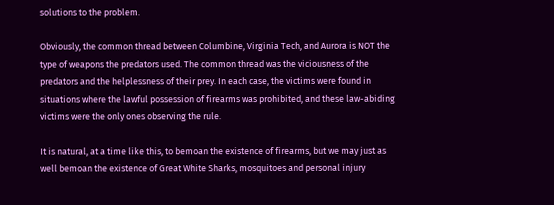solutions to the problem.

Obviously, the common thread between Columbine, Virginia Tech, and Aurora is NOT the type of weapons the predators used. The common thread was the viciousness of the predators and the helplessness of their prey. In each case, the victims were found in situations where the lawful possession of firearms was prohibited, and these law-abiding victims were the only ones observing the rule.

It is natural, at a time like this, to bemoan the existence of firearms, but we may just as well bemoan the existence of Great White Sharks, mosquitoes and personal injury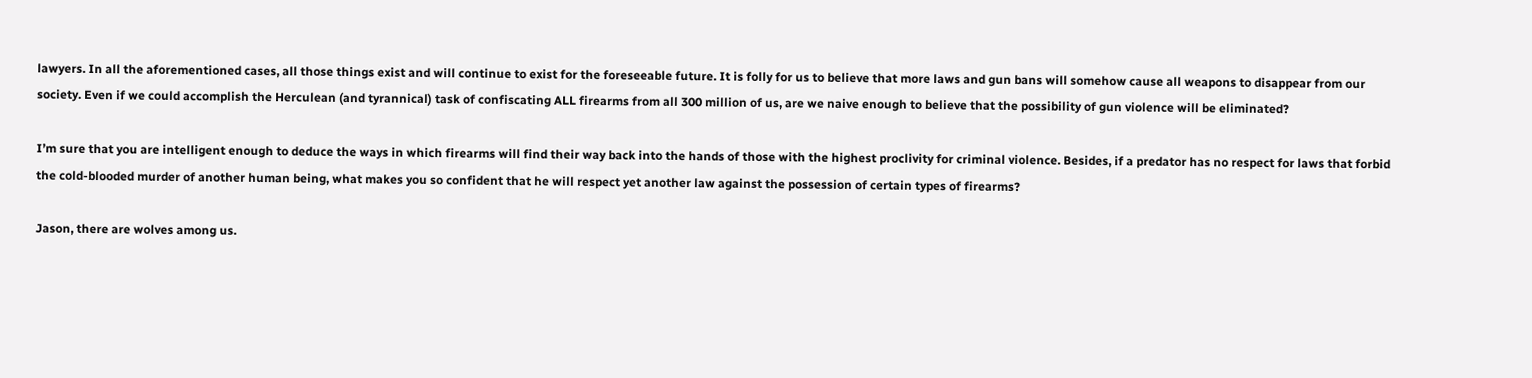lawyers. In all the aforementioned cases, all those things exist and will continue to exist for the foreseeable future. It is folly for us to believe that more laws and gun bans will somehow cause all weapons to disappear from our society. Even if we could accomplish the Herculean (and tyrannical) task of confiscating ALL firearms from all 300 million of us, are we naive enough to believe that the possibility of gun violence will be eliminated?

I’m sure that you are intelligent enough to deduce the ways in which firearms will find their way back into the hands of those with the highest proclivity for criminal violence. Besides, if a predator has no respect for laws that forbid the cold-blooded murder of another human being, what makes you so confident that he will respect yet another law against the possession of certain types of firearms?

Jason, there are wolves among us.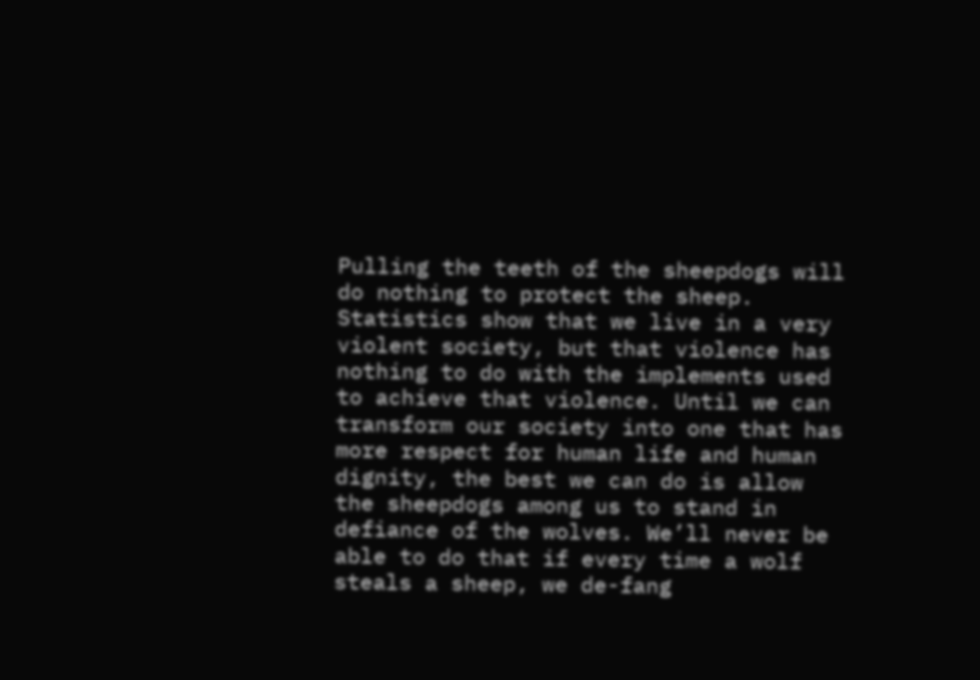Pulling the teeth of the sheepdogs will do nothing to protect the sheep. Statistics show that we live in a very violent society, but that violence has nothing to do with the implements used to achieve that violence. Until we can transform our society into one that has more respect for human life and human dignity, the best we can do is allow the sheepdogs among us to stand in defiance of the wolves. We’ll never be able to do that if every time a wolf steals a sheep, we de-fang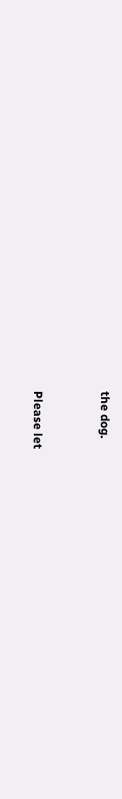the dog.


Please let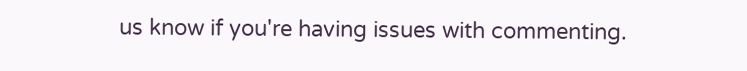us know if you're having issues with commenting.